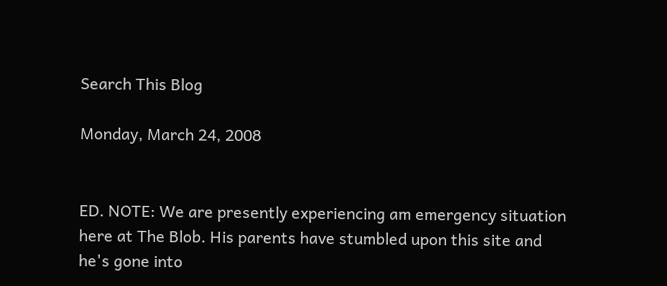Search This Blog

Monday, March 24, 2008


ED. NOTE: We are presently experiencing am emergency situation here at The Blob. His parents have stumbled upon this site and he's gone into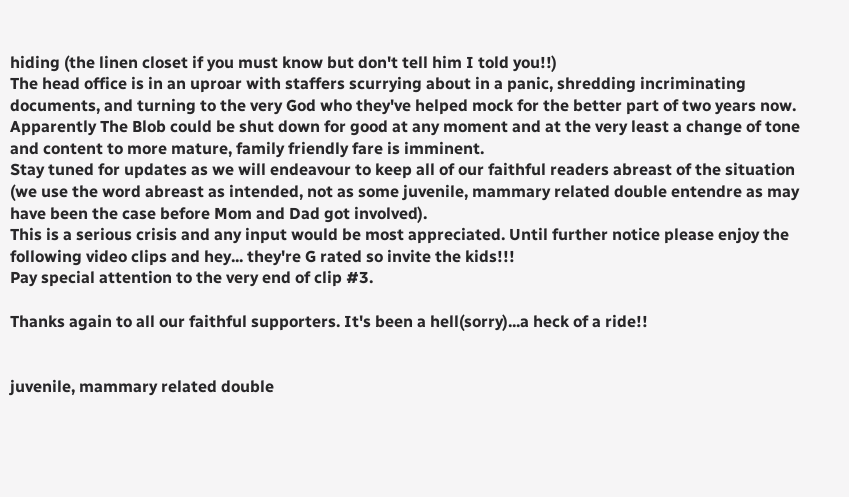hiding (the linen closet if you must know but don't tell him I told you!!)
The head office is in an uproar with staffers scurrying about in a panic, shredding incriminating documents, and turning to the very God who they've helped mock for the better part of two years now.
Apparently The Blob could be shut down for good at any moment and at the very least a change of tone and content to more mature, family friendly fare is imminent.
Stay tuned for updates as we will endeavour to keep all of our faithful readers abreast of the situation (we use the word abreast as intended, not as some juvenile, mammary related double entendre as may have been the case before Mom and Dad got involved).
This is a serious crisis and any input would be most appreciated. Until further notice please enjoy the following video clips and hey... they're G rated so invite the kids!!!
Pay special attention to the very end of clip #3.

Thanks again to all our faithful supporters. It's been a hell(sorry)...a heck of a ride!!


juvenile, mammary related double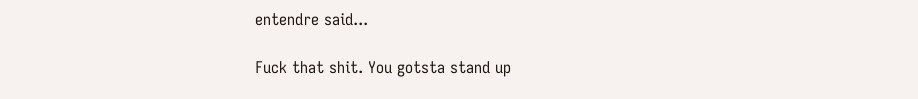entendre said...

Fuck that shit. You gotsta stand up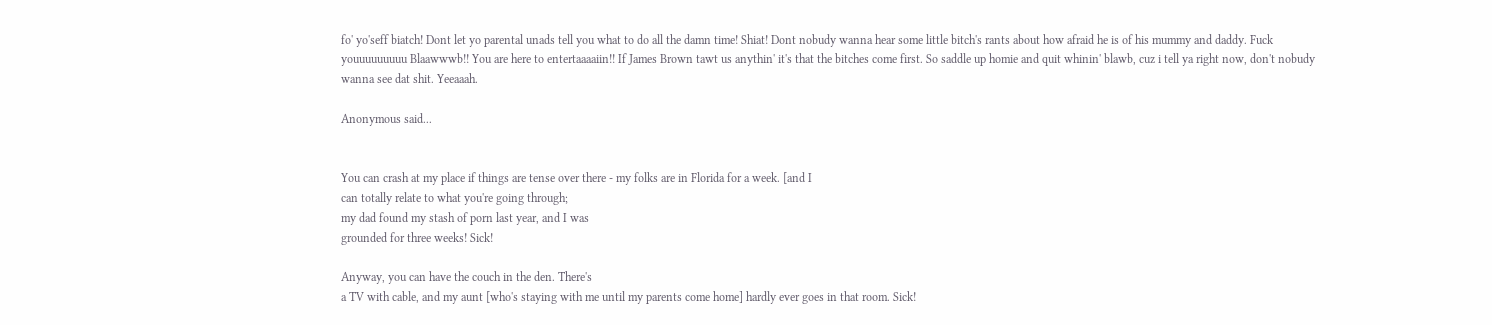fo' yo'seff biatch! Dont let yo parental unads tell you what to do all the damn time! Shiat! Dont nobudy wanna hear some little bitch's rants about how afraid he is of his mummy and daddy. Fuck youuuuuuuuu Blaawwwb!! You are here to entertaaaaiin!! If James Brown tawt us anythin' it's that the bitches come first. So saddle up homie and quit whinin' blawb, cuz i tell ya right now, don't nobudy wanna see dat shit. Yeeaaah.

Anonymous said...


You can crash at my place if things are tense over there - my folks are in Florida for a week. [and I
can totally relate to what you're going through;
my dad found my stash of porn last year, and I was
grounded for three weeks! Sick!

Anyway, you can have the couch in the den. There's
a TV with cable, and my aunt [who's staying with me until my parents come home] hardly ever goes in that room. Sick!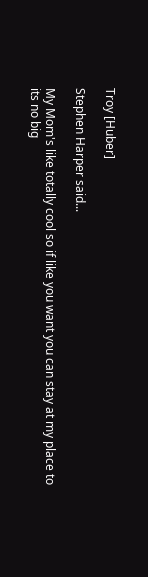Troy [Huber]

Stephen Harper said...

My Mom's like totally cool so if like you want you can stay at my place to its no big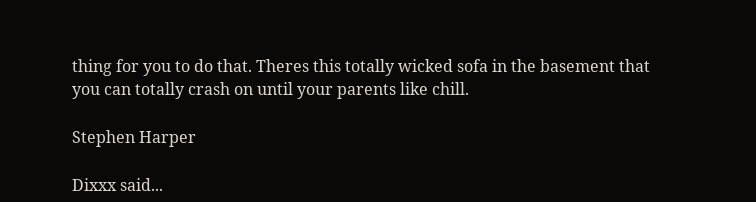thing for you to do that. Theres this totally wicked sofa in the basement that you can totally crash on until your parents like chill.

Stephen Harper

Dixxx said...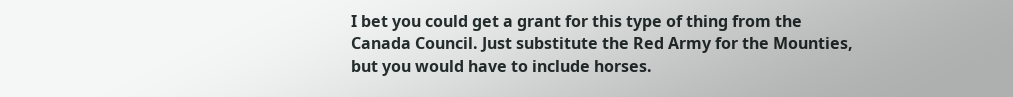I bet you could get a grant for this type of thing from the Canada Council. Just substitute the Red Army for the Mounties, but you would have to include horses.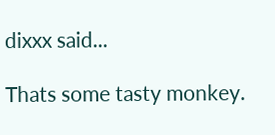dixxx said...

Thats some tasty monkey.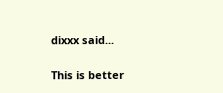dixxx said...

This is better